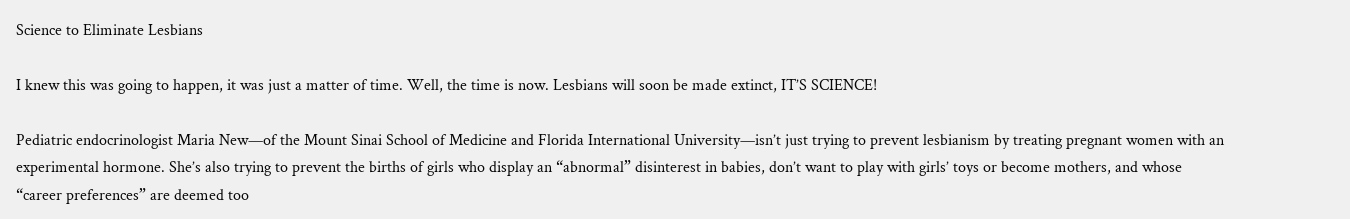Science to Eliminate Lesbians

I knew this was going to happen, it was just a matter of time. Well, the time is now. Lesbians will soon be made extinct, IT’S SCIENCE!

Pediatric endocrinologist Maria New—of the Mount Sinai School of Medicine and Florida International University—isn’t just trying to prevent lesbianism by treating pregnant women with an experimental hormone. She’s also trying to prevent the births of girls who display an “abnormal” disinterest in babies, don’t want to play with girls’ toys or become mothers, and whose “career preferences” are deemed too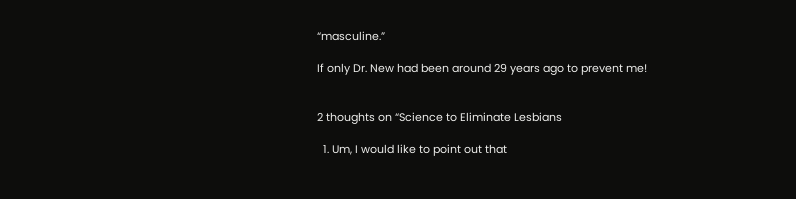“masculine.”

If only Dr. New had been around 29 years ago to prevent me!


2 thoughts on “Science to Eliminate Lesbians

  1. Um, I would like to point out that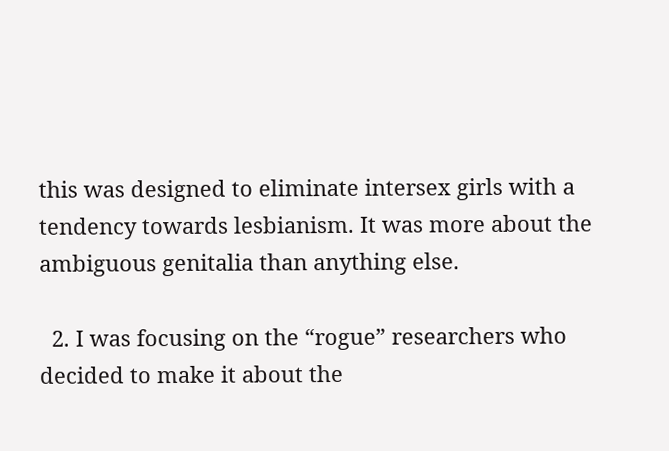this was designed to eliminate intersex girls with a tendency towards lesbianism. It was more about the ambiguous genitalia than anything else.

  2. I was focusing on the “rogue” researchers who decided to make it about the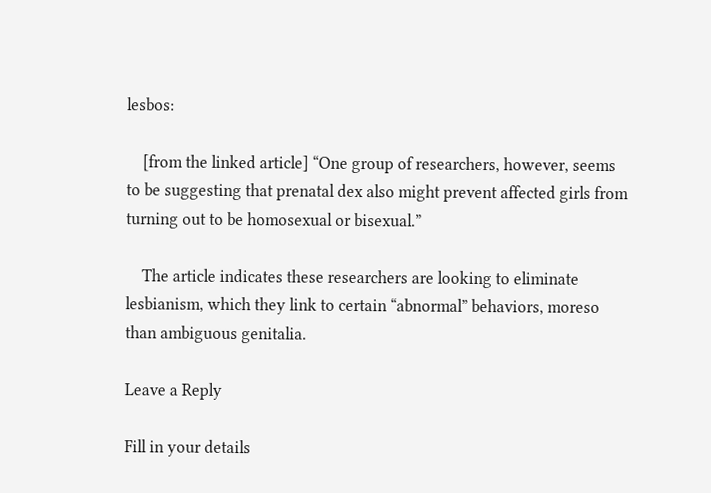lesbos:

    [from the linked article] “One group of researchers, however, seems to be suggesting that prenatal dex also might prevent affected girls from turning out to be homosexual or bisexual.”

    The article indicates these researchers are looking to eliminate lesbianism, which they link to certain “abnormal” behaviors, moreso than ambiguous genitalia.

Leave a Reply

Fill in your details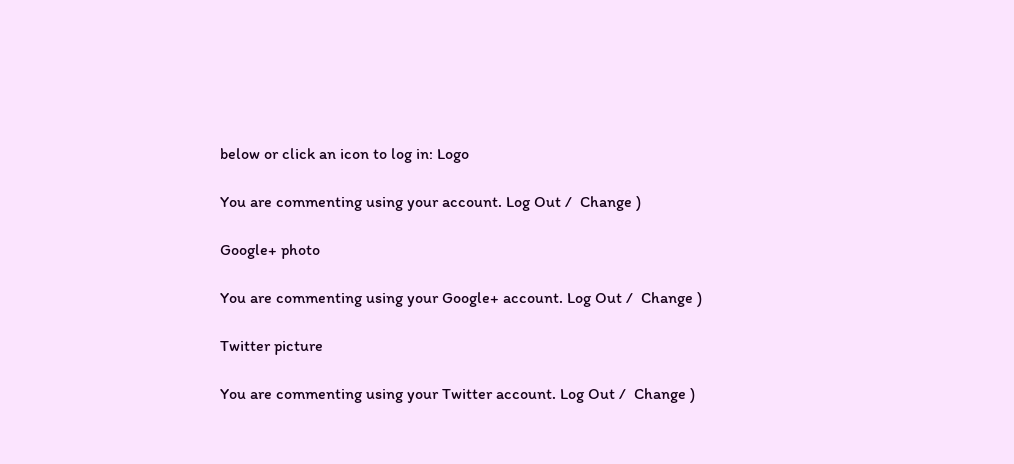below or click an icon to log in: Logo

You are commenting using your account. Log Out /  Change )

Google+ photo

You are commenting using your Google+ account. Log Out /  Change )

Twitter picture

You are commenting using your Twitter account. Log Out /  Change )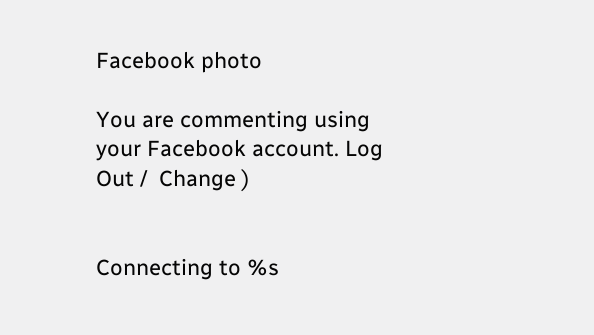Facebook photo

You are commenting using your Facebook account. Log Out /  Change )


Connecting to %s